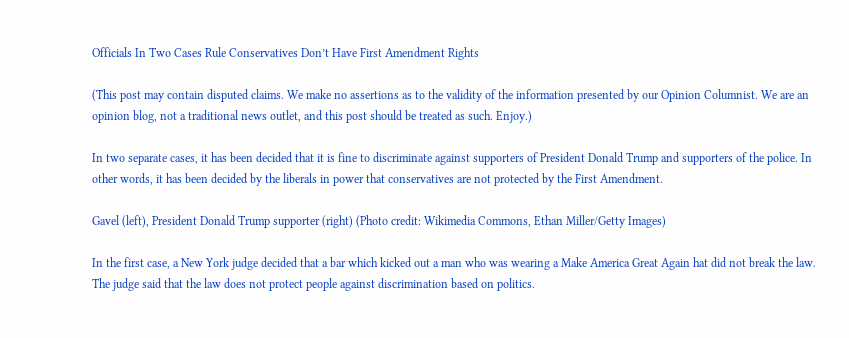Officials In Two Cases Rule Conservatives Don’t Have First Amendment Rights

(This post may contain disputed claims. We make no assertions as to the validity of the information presented by our Opinion Columnist. We are an opinion blog, not a traditional news outlet, and this post should be treated as such. Enjoy.)

In two separate cases, it has been decided that it is fine to discriminate against supporters of President Donald Trump and supporters of the police. In other words, it has been decided by the liberals in power that conservatives are not protected by the First Amendment.

Gavel (left), President Donald Trump supporter (right) (Photo credit: Wikimedia Commons, Ethan Miller/Getty Images)

In the first case, a New York judge decided that a bar which kicked out a man who was wearing a Make America Great Again hat did not break the law. The judge said that the law does not protect people against discrimination based on politics.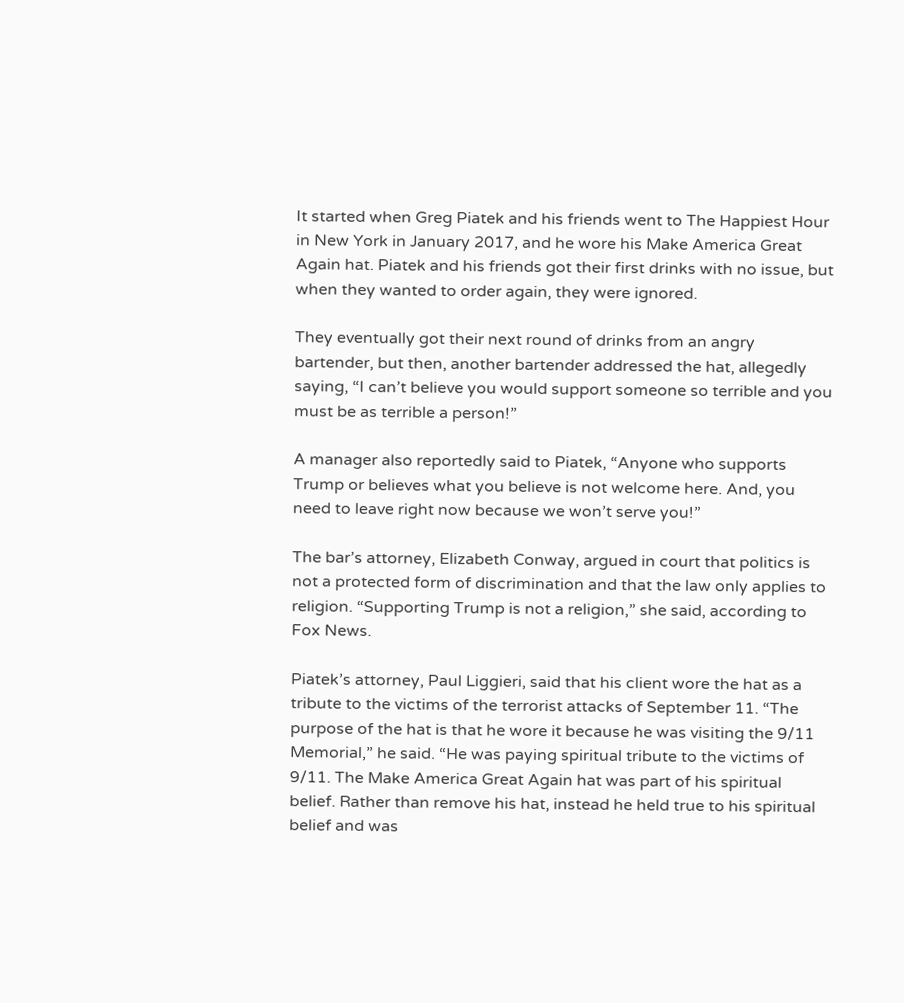It started when Greg Piatek and his friends went to The Happiest Hour in New York in January 2017, and he wore his Make America Great Again hat. Piatek and his friends got their first drinks with no issue, but when they wanted to order again, they were ignored.

They eventually got their next round of drinks from an angry bartender, but then, another bartender addressed the hat, allegedly saying, “I can’t believe you would support someone so terrible and you must be as terrible a person!”

A manager also reportedly said to Piatek, “Anyone who supports Trump or believes what you believe is not welcome here. And, you need to leave right now because we won’t serve you!”

The bar’s attorney, Elizabeth Conway, argued in court that politics is not a protected form of discrimination and that the law only applies to religion. “Supporting Trump is not a religion,” she said, according to Fox News.

Piatek’s attorney, Paul Liggieri, said that his client wore the hat as a tribute to the victims of the terrorist attacks of September 11. “The purpose of the hat is that he wore it because he was visiting the 9/11 Memorial,” he said. “He was paying spiritual tribute to the victims of 9/11. The Make America Great Again hat was part of his spiritual belief. Rather than remove his hat, instead he held true to his spiritual belief and was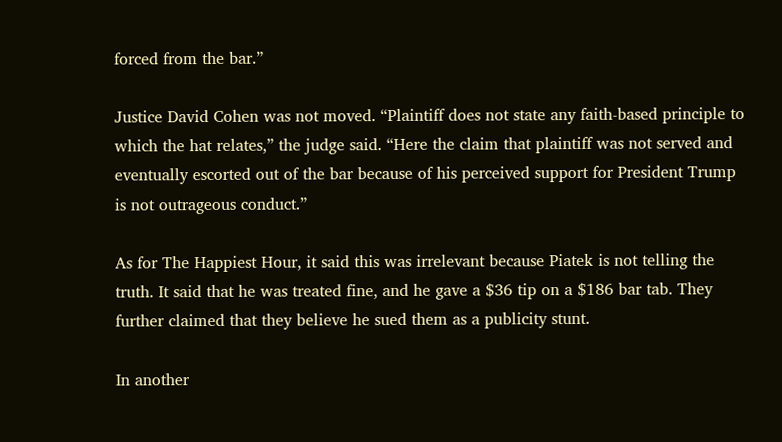forced from the bar.”

Justice David Cohen was not moved. “Plaintiff does not state any faith-based principle to which the hat relates,” the judge said. “Here the claim that plaintiff was not served and eventually escorted out of the bar because of his perceived support for President Trump is not outrageous conduct.”

As for The Happiest Hour, it said this was irrelevant because Piatek is not telling the truth. It said that he was treated fine, and he gave a $36 tip on a $186 bar tab. They further claimed that they believe he sued them as a publicity stunt.

In another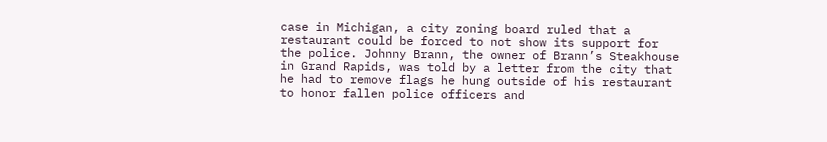case in Michigan, a city zoning board ruled that a restaurant could be forced to not show its support for the police. Johnny Brann, the owner of Brann’s Steakhouse in Grand Rapids, was told by a letter from the city that he had to remove flags he hung outside of his restaurant to honor fallen police officers and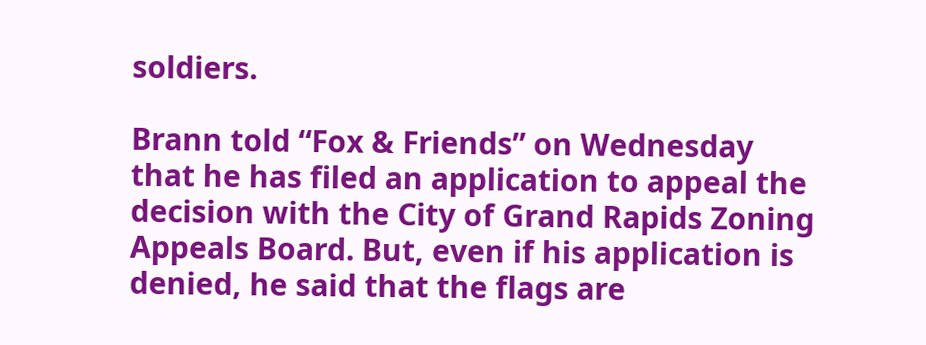soldiers.

Brann told “Fox & Friends” on Wednesday that he has filed an application to appeal the decision with the City of Grand Rapids Zoning Appeals Board. But, even if his application is denied, he said that the flags are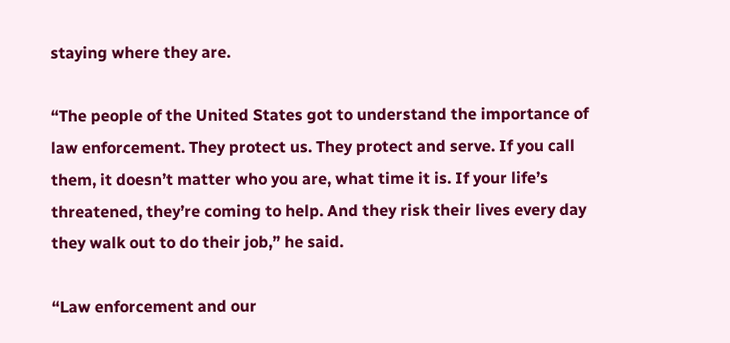staying where they are.

“The people of the United States got to understand the importance of law enforcement. They protect us. They protect and serve. If you call them, it doesn’t matter who you are, what time it is. If your life’s threatened, they’re coming to help. And they risk their lives every day they walk out to do their job,” he said.

“Law enforcement and our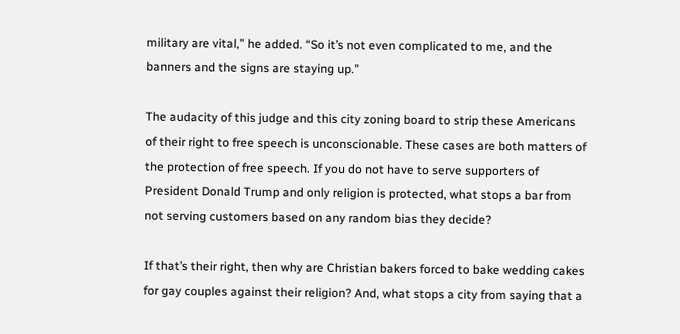military are vital,” he added. “So it’s not even complicated to me, and the banners and the signs are staying up.”

The audacity of this judge and this city zoning board to strip these Americans of their right to free speech is unconscionable. These cases are both matters of the protection of free speech. If you do not have to serve supporters of President Donald Trump and only religion is protected, what stops a bar from not serving customers based on any random bias they decide?

If that’s their right, then why are Christian bakers forced to bake wedding cakes for gay couples against their religion? And, what stops a city from saying that a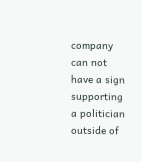company can not have a sign supporting a politician outside of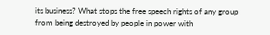its business? What stops the free speech rights of any group from being destroyed by people in power with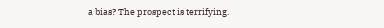a bias? The prospect is terrifying.